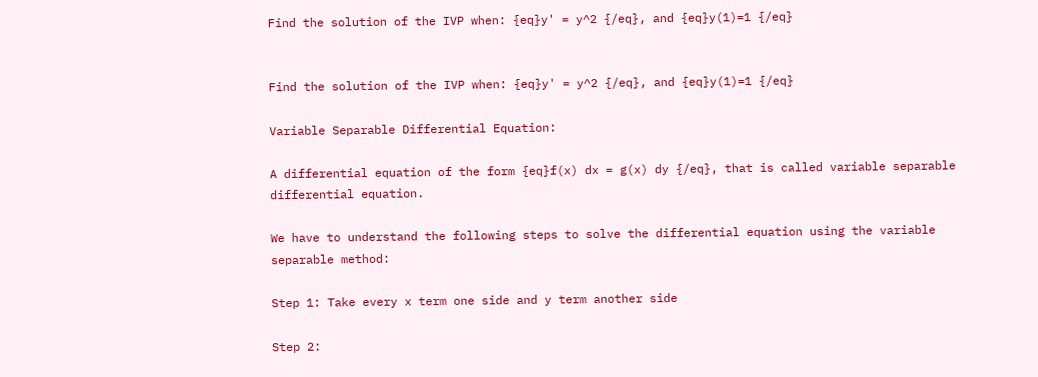Find the solution of the IVP when: {eq}y' = y^2 {/eq}, and {eq}y(1)=1 {/eq}


Find the solution of the IVP when: {eq}y' = y^2 {/eq}, and {eq}y(1)=1 {/eq}

Variable Separable Differential Equation:

A differential equation of the form {eq}f(x) dx = g(x) dy {/eq}, that is called variable separable differential equation.

We have to understand the following steps to solve the differential equation using the variable separable method:

Step 1: Take every x term one side and y term another side

Step 2: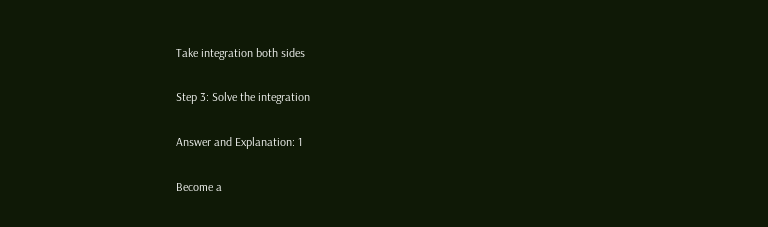Take integration both sides

Step 3: Solve the integration

Answer and Explanation: 1

Become a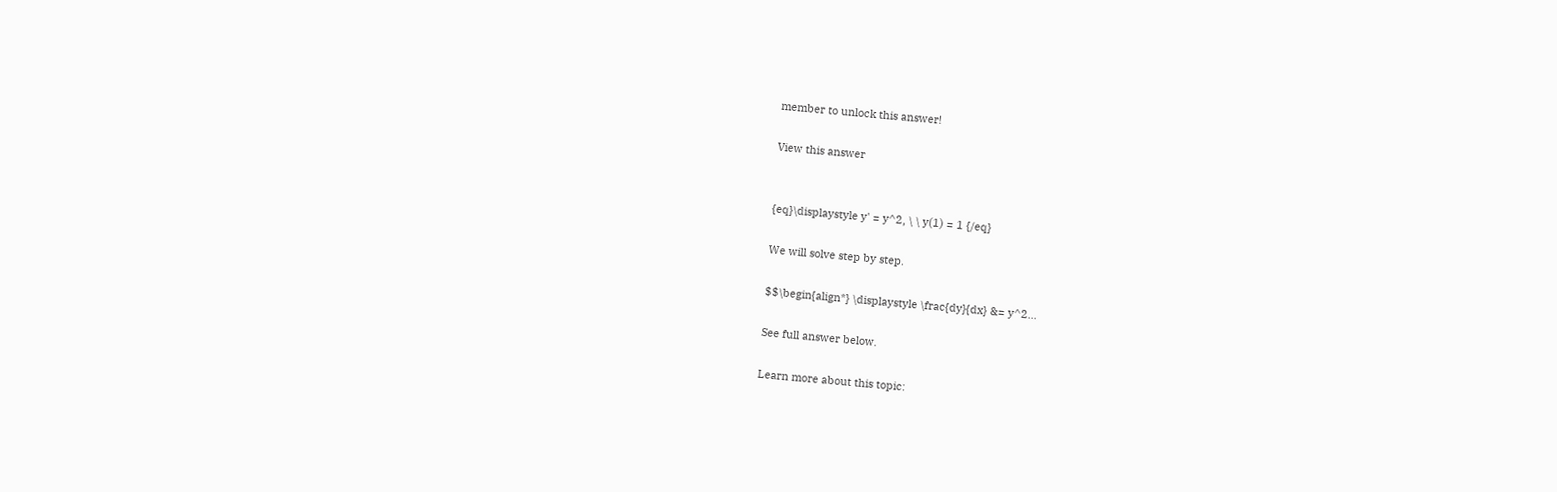member to unlock this answer!

View this answer


{eq}\displaystyle y' = y^2, \ \ y(1) = 1 {/eq}

We will solve step by step.

$$\begin{align*} \displaystyle \frac{dy}{dx} &= y^2...

See full answer below.

Learn more about this topic: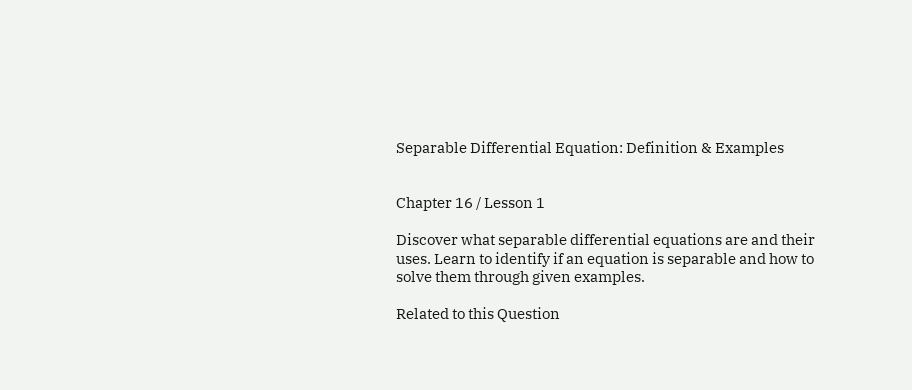Separable Differential Equation: Definition & Examples


Chapter 16 / Lesson 1

Discover what separable differential equations are and their uses. Learn to identify if an equation is separable and how to solve them through given examples.

Related to this Question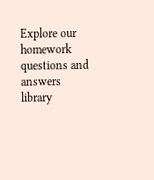Explore our homework questions and answers library